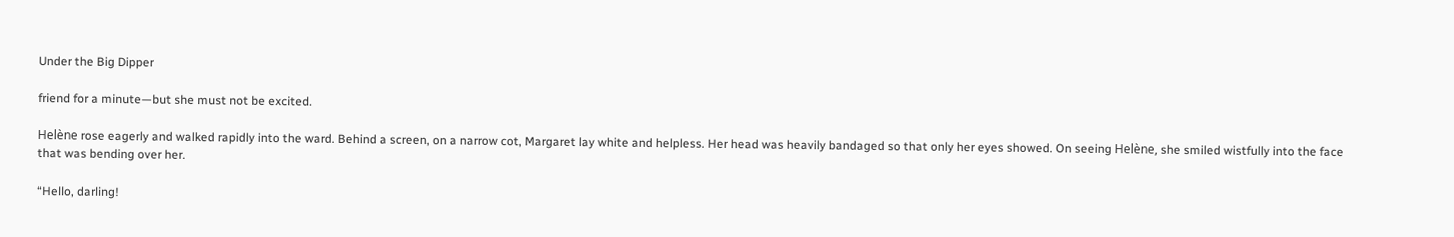Under the Big Dipper

friend for a minute—but she must not be excited.

Helène rose eagerly and walked rapidly into the ward. Behind a screen, on a narrow cot, Margaret lay white and helpless. Her head was heavily bandaged so that only her eyes showed. On seeing Helène, she smiled wistfully into the face that was bending over her.

“Hello, darling!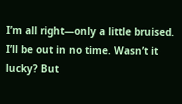I’m all right—only a little bruised. I’ll be out in no time. Wasn’t it lucky? But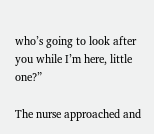who’s going to look after you while I’m here, little one?”

The nurse approached and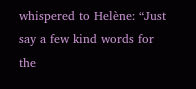whispered to Helène: “Just say a few kind words for the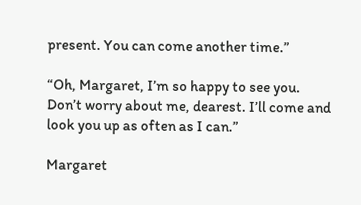present. You can come another time.”

“Oh, Margaret, I’m so happy to see you. Don’t worry about me, dearest. I’ll come and look you up as often as I can.”

Margaret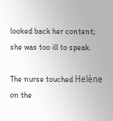looked back her content; she was too ill to speak.

The nurse touched Helène on the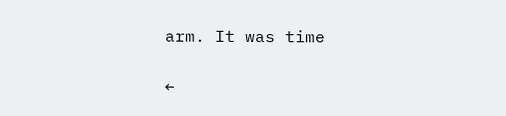arm. It was time

←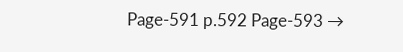Page-591 p.592 Page-593 →